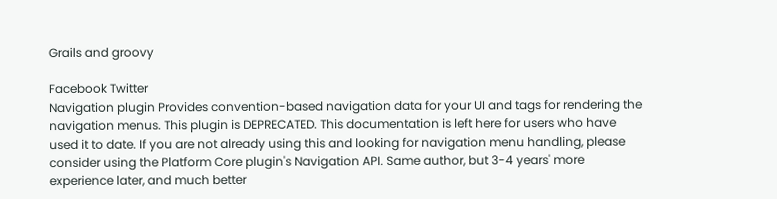Grails and groovy

Facebook Twitter
Navigation plugin Provides convention-based navigation data for your UI and tags for rendering the navigation menus. This plugin is DEPRECATED. This documentation is left here for users who have used it to date. If you are not already using this and looking for navigation menu handling, please consider using the Platform Core plugin's Navigation API. Same author, but 3-4 years' more experience later, and much better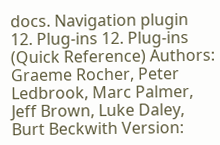docs. Navigation plugin
12. Plug-ins 12. Plug-ins (Quick Reference) Authors: Graeme Rocher, Peter Ledbrook, Marc Palmer, Jeff Brown, Luke Daley, Burt Beckwith Version: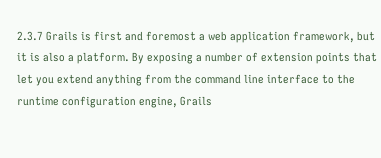2.3.7 Grails is first and foremost a web application framework, but it is also a platform. By exposing a number of extension points that let you extend anything from the command line interface to the runtime configuration engine, Grails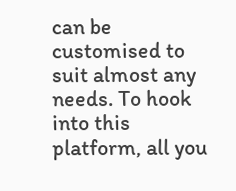can be customised to suit almost any needs. To hook into this platform, all you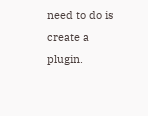need to do is create a plugin.